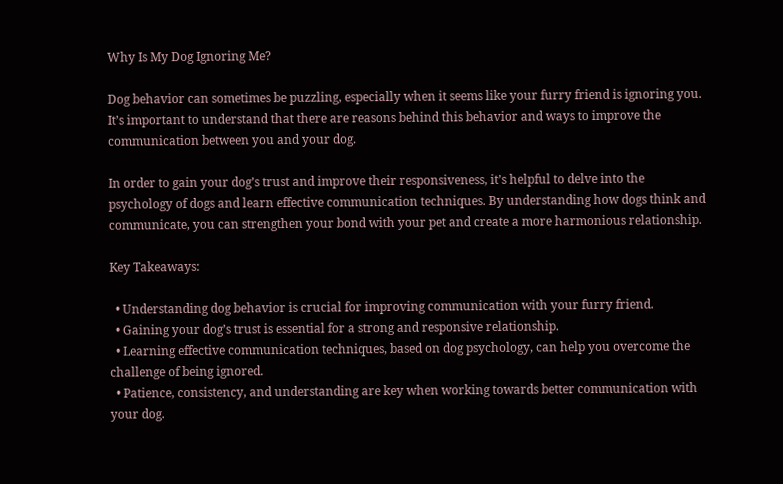Why Is My Dog Ignoring Me?

Dog behavior can sometimes be puzzling, especially when it seems like your furry friend is ignoring you. It’s important to understand that there are reasons behind this behavior and ways to improve the communication between you and your dog.

In order to gain your dog’s trust and improve their responsiveness, it’s helpful to delve into the psychology of dogs and learn effective communication techniques. By understanding how dogs think and communicate, you can strengthen your bond with your pet and create a more harmonious relationship.

Key Takeaways:

  • Understanding dog behavior is crucial for improving communication with your furry friend.
  • Gaining your dog’s trust is essential for a strong and responsive relationship.
  • Learning effective communication techniques, based on dog psychology, can help you overcome the challenge of being ignored.
  • Patience, consistency, and understanding are key when working towards better communication with your dog.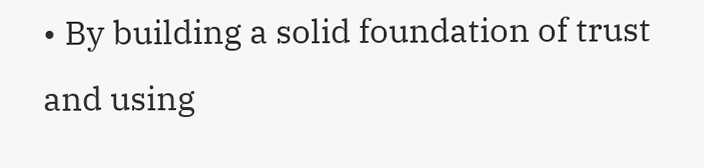• By building a solid foundation of trust and using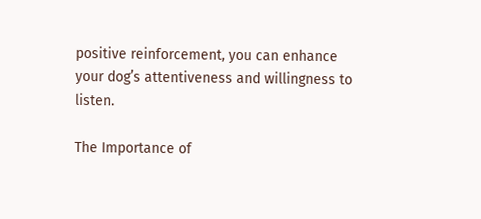positive reinforcement, you can enhance your dog’s attentiveness and willingness to listen.

The Importance of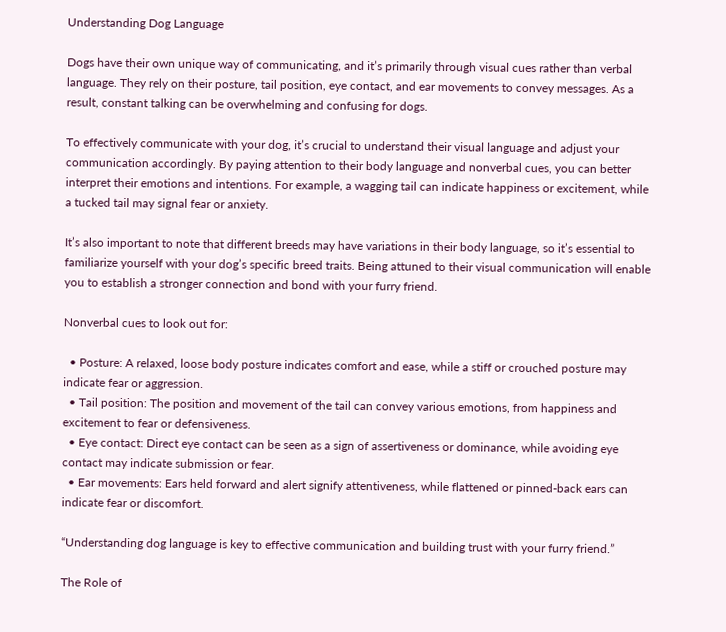Understanding Dog Language

Dogs have their own unique way of communicating, and it’s primarily through visual cues rather than verbal language. They rely on their posture, tail position, eye contact, and ear movements to convey messages. As a result, constant talking can be overwhelming and confusing for dogs.

To effectively communicate with your dog, it’s crucial to understand their visual language and adjust your communication accordingly. By paying attention to their body language and nonverbal cues, you can better interpret their emotions and intentions. For example, a wagging tail can indicate happiness or excitement, while a tucked tail may signal fear or anxiety.

It’s also important to note that different breeds may have variations in their body language, so it’s essential to familiarize yourself with your dog’s specific breed traits. Being attuned to their visual communication will enable you to establish a stronger connection and bond with your furry friend.

Nonverbal cues to look out for:

  • Posture: A relaxed, loose body posture indicates comfort and ease, while a stiff or crouched posture may indicate fear or aggression.
  • Tail position: The position and movement of the tail can convey various emotions, from happiness and excitement to fear or defensiveness.
  • Eye contact: Direct eye contact can be seen as a sign of assertiveness or dominance, while avoiding eye contact may indicate submission or fear.
  • Ear movements: Ears held forward and alert signify attentiveness, while flattened or pinned-back ears can indicate fear or discomfort.

“Understanding dog language is key to effective communication and building trust with your furry friend.”

The Role of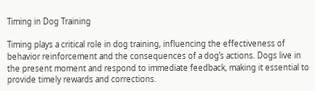Timing in Dog Training

Timing plays a critical role in dog training, influencing the effectiveness of behavior reinforcement and the consequences of a dog’s actions. Dogs live in the present moment and respond to immediate feedback, making it essential to provide timely rewards and corrections.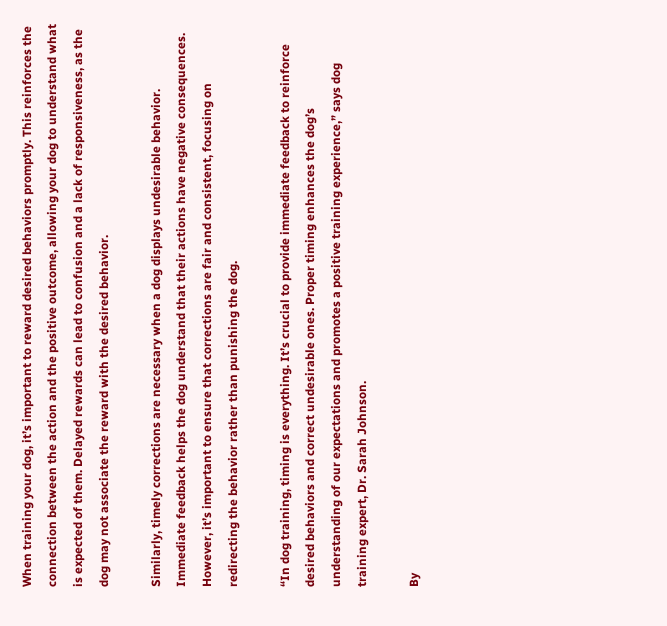When training your dog, it’s important to reward desired behaviors promptly. This reinforces the connection between the action and the positive outcome, allowing your dog to understand what is expected of them. Delayed rewards can lead to confusion and a lack of responsiveness, as the dog may not associate the reward with the desired behavior.

Similarly, timely corrections are necessary when a dog displays undesirable behavior. Immediate feedback helps the dog understand that their actions have negative consequences. However, it’s important to ensure that corrections are fair and consistent, focusing on redirecting the behavior rather than punishing the dog.

“In dog training, timing is everything. It’s crucial to provide immediate feedback to reinforce desired behaviors and correct undesirable ones. Proper timing enhances the dog’s understanding of our expectations and promotes a positive training experience,” says dog training expert, Dr. Sarah Johnson.

By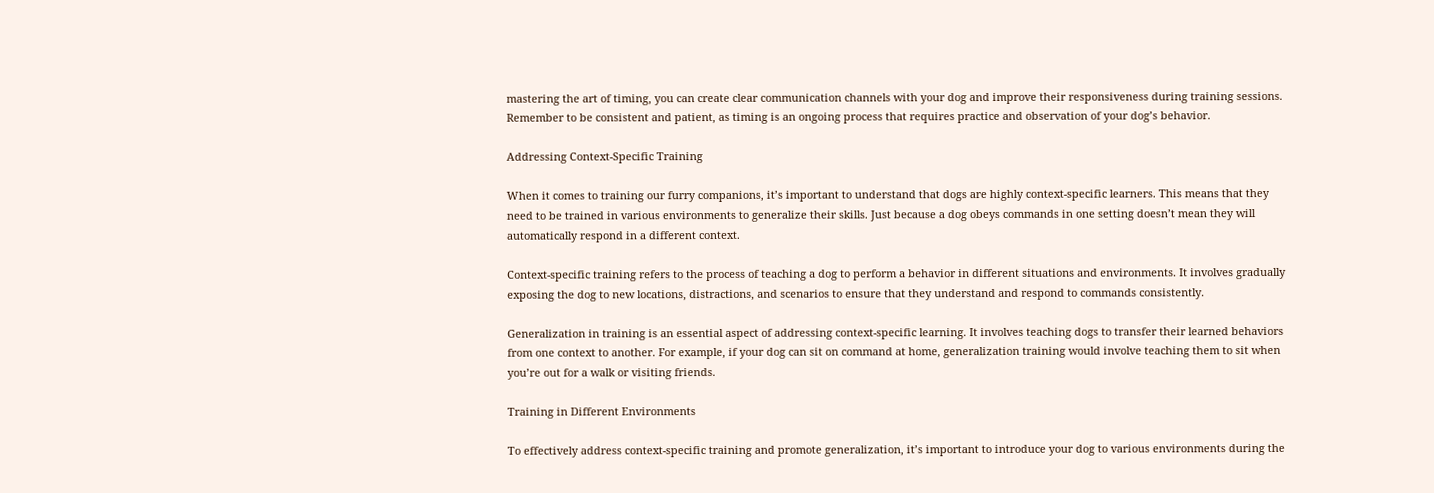mastering the art of timing, you can create clear communication channels with your dog and improve their responsiveness during training sessions. Remember to be consistent and patient, as timing is an ongoing process that requires practice and observation of your dog’s behavior.

Addressing Context-Specific Training

When it comes to training our furry companions, it’s important to understand that dogs are highly context-specific learners. This means that they need to be trained in various environments to generalize their skills. Just because a dog obeys commands in one setting doesn’t mean they will automatically respond in a different context.

Context-specific training refers to the process of teaching a dog to perform a behavior in different situations and environments. It involves gradually exposing the dog to new locations, distractions, and scenarios to ensure that they understand and respond to commands consistently.

Generalization in training is an essential aspect of addressing context-specific learning. It involves teaching dogs to transfer their learned behaviors from one context to another. For example, if your dog can sit on command at home, generalization training would involve teaching them to sit when you’re out for a walk or visiting friends.

Training in Different Environments

To effectively address context-specific training and promote generalization, it’s important to introduce your dog to various environments during the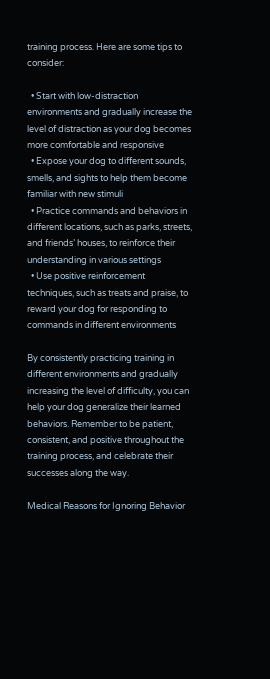training process. Here are some tips to consider:

  • Start with low-distraction environments and gradually increase the level of distraction as your dog becomes more comfortable and responsive
  • Expose your dog to different sounds, smells, and sights to help them become familiar with new stimuli
  • Practice commands and behaviors in different locations, such as parks, streets, and friends’ houses, to reinforce their understanding in various settings
  • Use positive reinforcement techniques, such as treats and praise, to reward your dog for responding to commands in different environments

By consistently practicing training in different environments and gradually increasing the level of difficulty, you can help your dog generalize their learned behaviors. Remember to be patient, consistent, and positive throughout the training process, and celebrate their successes along the way.

Medical Reasons for Ignoring Behavior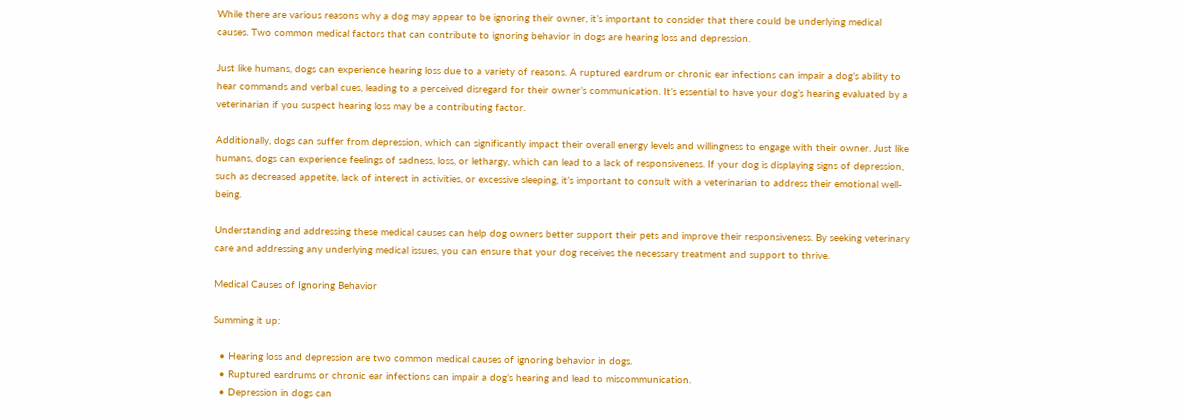While there are various reasons why a dog may appear to be ignoring their owner, it’s important to consider that there could be underlying medical causes. Two common medical factors that can contribute to ignoring behavior in dogs are hearing loss and depression.

Just like humans, dogs can experience hearing loss due to a variety of reasons. A ruptured eardrum or chronic ear infections can impair a dog’s ability to hear commands and verbal cues, leading to a perceived disregard for their owner’s communication. It’s essential to have your dog’s hearing evaluated by a veterinarian if you suspect hearing loss may be a contributing factor.

Additionally, dogs can suffer from depression, which can significantly impact their overall energy levels and willingness to engage with their owner. Just like humans, dogs can experience feelings of sadness, loss, or lethargy, which can lead to a lack of responsiveness. If your dog is displaying signs of depression, such as decreased appetite, lack of interest in activities, or excessive sleeping, it’s important to consult with a veterinarian to address their emotional well-being.

Understanding and addressing these medical causes can help dog owners better support their pets and improve their responsiveness. By seeking veterinary care and addressing any underlying medical issues, you can ensure that your dog receives the necessary treatment and support to thrive.

Medical Causes of Ignoring Behavior

Summing it up:

  • Hearing loss and depression are two common medical causes of ignoring behavior in dogs.
  • Ruptured eardrums or chronic ear infections can impair a dog’s hearing and lead to miscommunication.
  • Depression in dogs can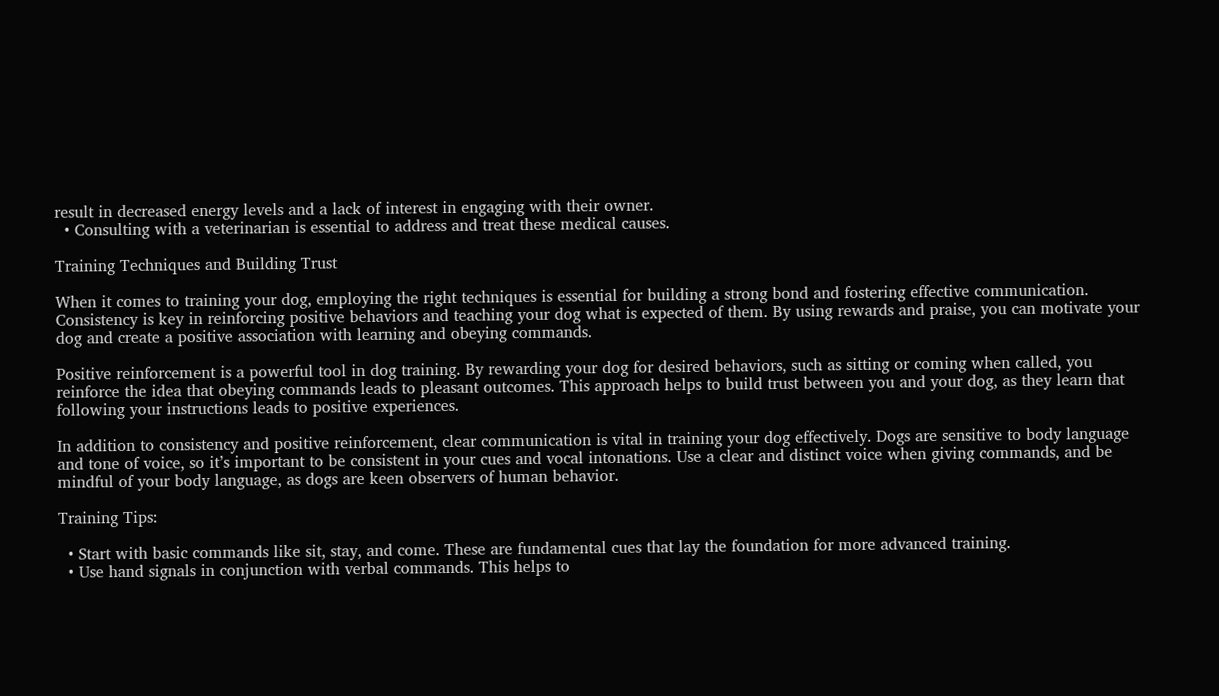result in decreased energy levels and a lack of interest in engaging with their owner.
  • Consulting with a veterinarian is essential to address and treat these medical causes.

Training Techniques and Building Trust

When it comes to training your dog, employing the right techniques is essential for building a strong bond and fostering effective communication. Consistency is key in reinforcing positive behaviors and teaching your dog what is expected of them. By using rewards and praise, you can motivate your dog and create a positive association with learning and obeying commands.

Positive reinforcement is a powerful tool in dog training. By rewarding your dog for desired behaviors, such as sitting or coming when called, you reinforce the idea that obeying commands leads to pleasant outcomes. This approach helps to build trust between you and your dog, as they learn that following your instructions leads to positive experiences.

In addition to consistency and positive reinforcement, clear communication is vital in training your dog effectively. Dogs are sensitive to body language and tone of voice, so it’s important to be consistent in your cues and vocal intonations. Use a clear and distinct voice when giving commands, and be mindful of your body language, as dogs are keen observers of human behavior.

Training Tips:

  • Start with basic commands like sit, stay, and come. These are fundamental cues that lay the foundation for more advanced training.
  • Use hand signals in conjunction with verbal commands. This helps to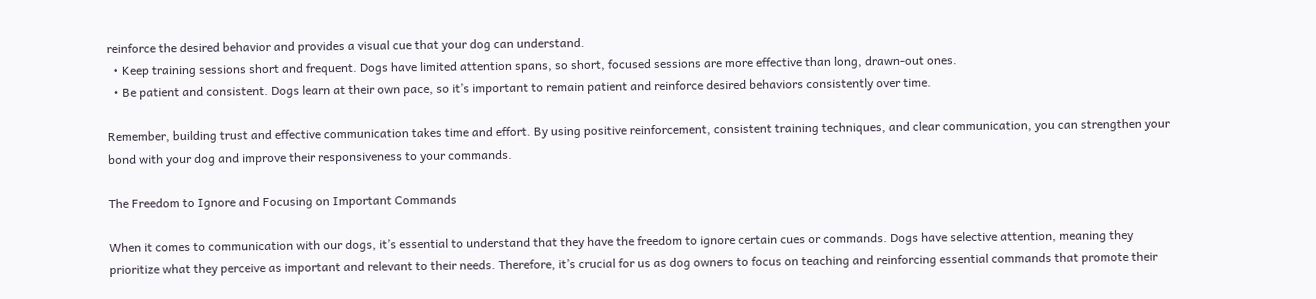reinforce the desired behavior and provides a visual cue that your dog can understand.
  • Keep training sessions short and frequent. Dogs have limited attention spans, so short, focused sessions are more effective than long, drawn-out ones.
  • Be patient and consistent. Dogs learn at their own pace, so it’s important to remain patient and reinforce desired behaviors consistently over time.

Remember, building trust and effective communication takes time and effort. By using positive reinforcement, consistent training techniques, and clear communication, you can strengthen your bond with your dog and improve their responsiveness to your commands.

The Freedom to Ignore and Focusing on Important Commands

When it comes to communication with our dogs, it’s essential to understand that they have the freedom to ignore certain cues or commands. Dogs have selective attention, meaning they prioritize what they perceive as important and relevant to their needs. Therefore, it’s crucial for us as dog owners to focus on teaching and reinforcing essential commands that promote their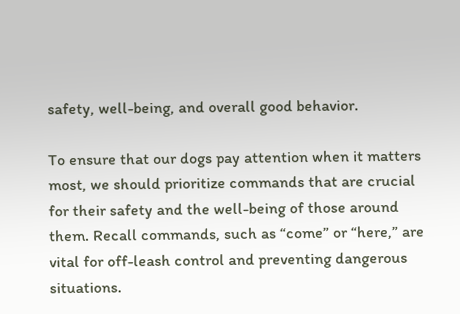safety, well-being, and overall good behavior.

To ensure that our dogs pay attention when it matters most, we should prioritize commands that are crucial for their safety and the well-being of those around them. Recall commands, such as “come” or “here,” are vital for off-leash control and preventing dangerous situations.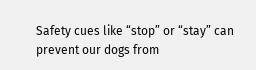Safety cues like “stop” or “stay” can prevent our dogs from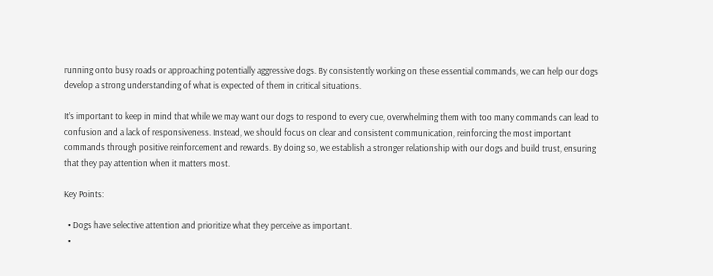running onto busy roads or approaching potentially aggressive dogs. By consistently working on these essential commands, we can help our dogs develop a strong understanding of what is expected of them in critical situations.

It’s important to keep in mind that while we may want our dogs to respond to every cue, overwhelming them with too many commands can lead to confusion and a lack of responsiveness. Instead, we should focus on clear and consistent communication, reinforcing the most important commands through positive reinforcement and rewards. By doing so, we establish a stronger relationship with our dogs and build trust, ensuring that they pay attention when it matters most.

Key Points:

  • Dogs have selective attention and prioritize what they perceive as important.
  •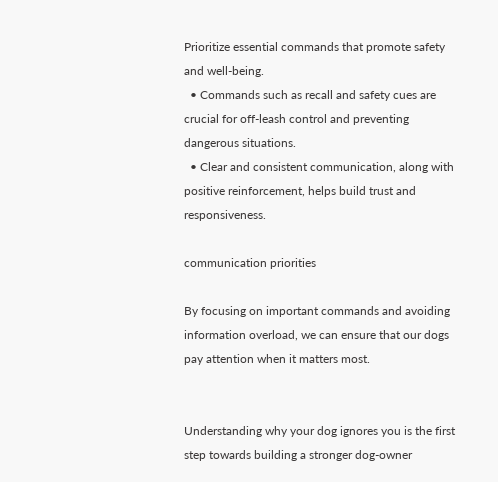Prioritize essential commands that promote safety and well-being.
  • Commands such as recall and safety cues are crucial for off-leash control and preventing dangerous situations.
  • Clear and consistent communication, along with positive reinforcement, helps build trust and responsiveness.

communication priorities

By focusing on important commands and avoiding information overload, we can ensure that our dogs pay attention when it matters most.


Understanding why your dog ignores you is the first step towards building a stronger dog-owner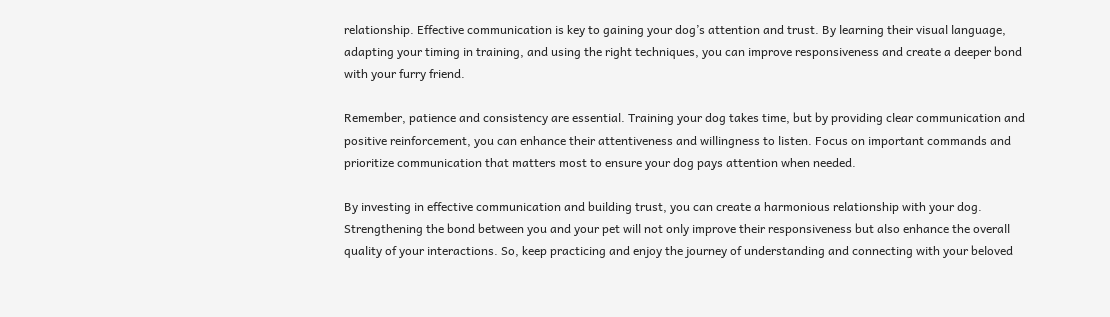relationship. Effective communication is key to gaining your dog’s attention and trust. By learning their visual language, adapting your timing in training, and using the right techniques, you can improve responsiveness and create a deeper bond with your furry friend.

Remember, patience and consistency are essential. Training your dog takes time, but by providing clear communication and positive reinforcement, you can enhance their attentiveness and willingness to listen. Focus on important commands and prioritize communication that matters most to ensure your dog pays attention when needed.

By investing in effective communication and building trust, you can create a harmonious relationship with your dog. Strengthening the bond between you and your pet will not only improve their responsiveness but also enhance the overall quality of your interactions. So, keep practicing and enjoy the journey of understanding and connecting with your beloved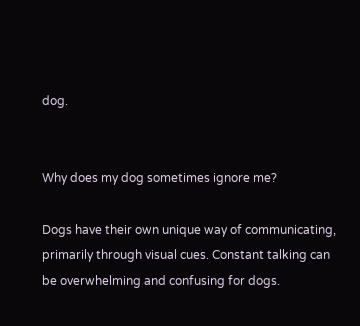dog.


Why does my dog sometimes ignore me?

Dogs have their own unique way of communicating, primarily through visual cues. Constant talking can be overwhelming and confusing for dogs.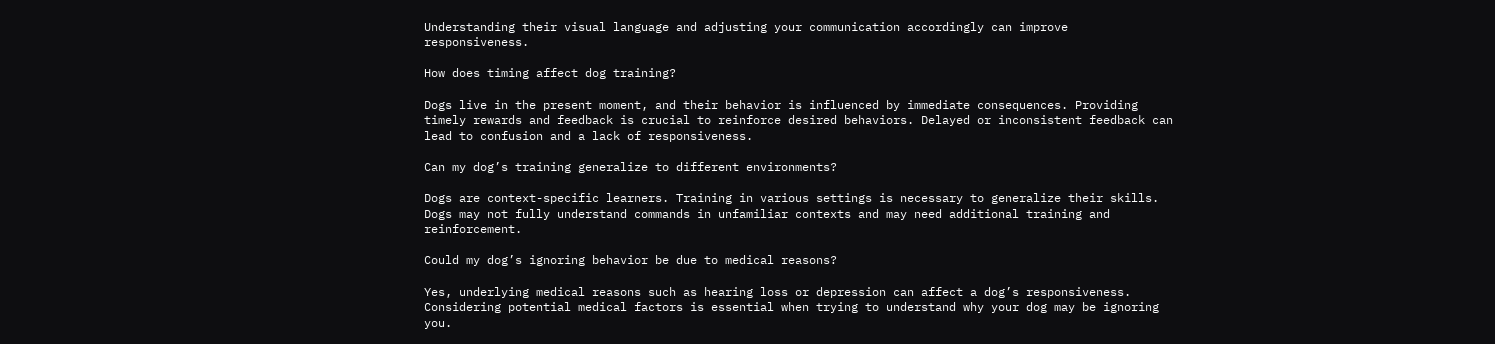Understanding their visual language and adjusting your communication accordingly can improve responsiveness.

How does timing affect dog training?

Dogs live in the present moment, and their behavior is influenced by immediate consequences. Providing timely rewards and feedback is crucial to reinforce desired behaviors. Delayed or inconsistent feedback can lead to confusion and a lack of responsiveness.

Can my dog’s training generalize to different environments?

Dogs are context-specific learners. Training in various settings is necessary to generalize their skills. Dogs may not fully understand commands in unfamiliar contexts and may need additional training and reinforcement.

Could my dog’s ignoring behavior be due to medical reasons?

Yes, underlying medical reasons such as hearing loss or depression can affect a dog’s responsiveness. Considering potential medical factors is essential when trying to understand why your dog may be ignoring you.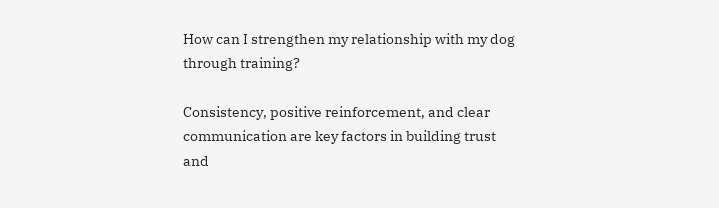How can I strengthen my relationship with my dog through training?

Consistency, positive reinforcement, and clear communication are key factors in building trust and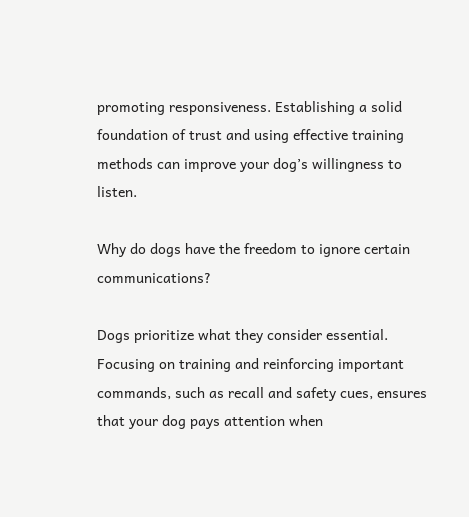promoting responsiveness. Establishing a solid foundation of trust and using effective training methods can improve your dog’s willingness to listen.

Why do dogs have the freedom to ignore certain communications?

Dogs prioritize what they consider essential. Focusing on training and reinforcing important commands, such as recall and safety cues, ensures that your dog pays attention when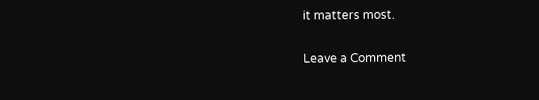it matters most.

Leave a Comment